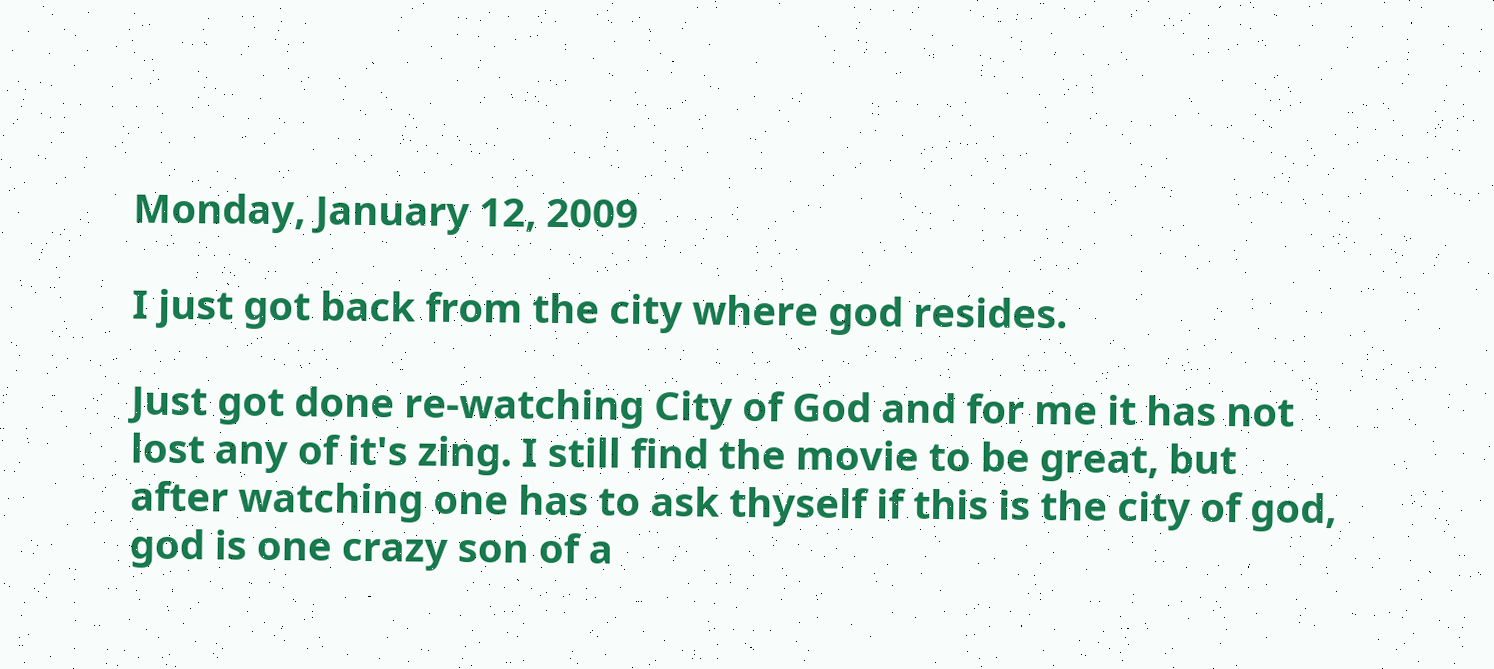Monday, January 12, 2009

I just got back from the city where god resides.

Just got done re-watching City of God and for me it has not lost any of it's zing. I still find the movie to be great, but after watching one has to ask thyself if this is the city of god, god is one crazy son of a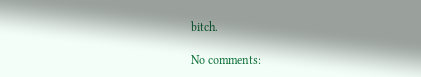bitch.

No comments: